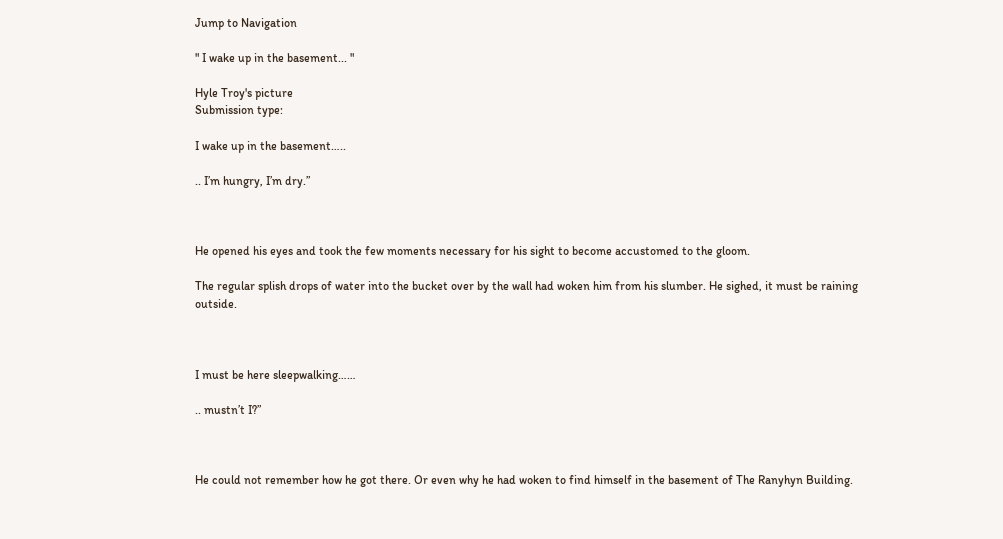Jump to Navigation

" I wake up in the basement... "

Hyle Troy's picture
Submission type:

I wake up in the basement…..

.. I’m hungry, I’m dry.”



He opened his eyes and took the few moments necessary for his sight to become accustomed to the gloom.

The regular splish drops of water into the bucket over by the wall had woken him from his slumber. He sighed, it must be raining outside.



I must be here sleepwalking……

.. mustn’t I?”



He could not remember how he got there. Or even why he had woken to find himself in the basement of The Ranyhyn Building.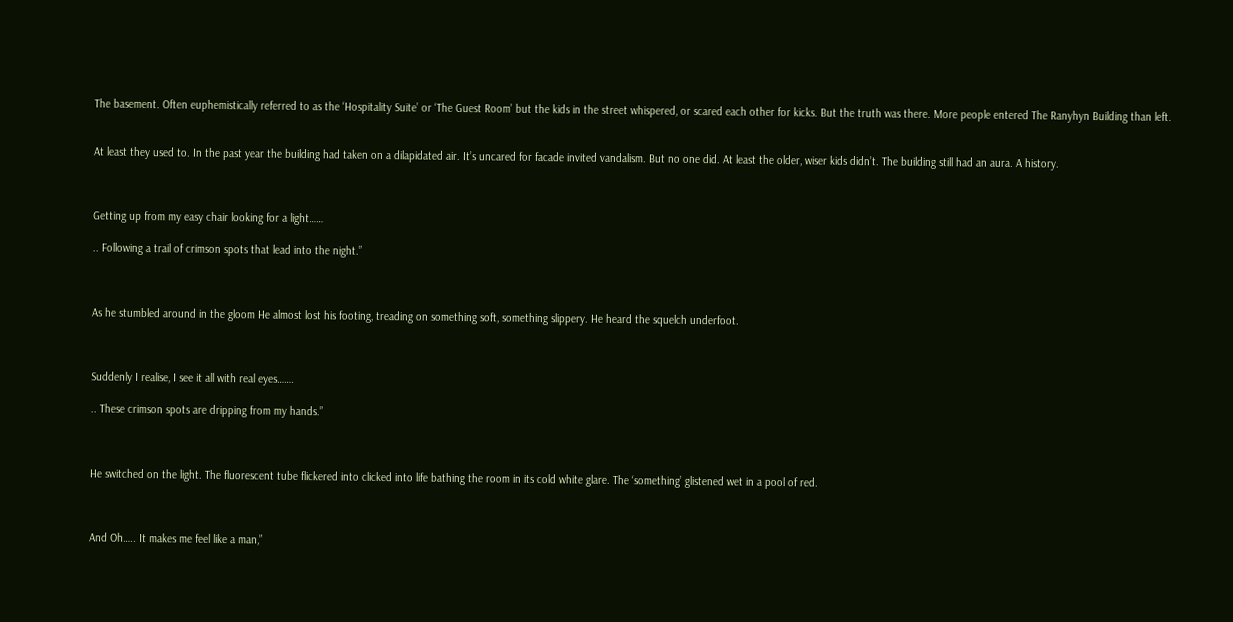The basement. Often euphemistically referred to as the ‘Hospitality Suite’ or ‘The Guest Room’ but the kids in the street whispered, or scared each other for kicks. But the truth was there. More people entered The Ranyhyn Building than left.


At least they used to. In the past year the building had taken on a dilapidated air. It’s uncared for facade invited vandalism. But no one did. At least the older, wiser kids didn’t. The building still had an aura. A history.



Getting up from my easy chair looking for a light……

.. Following a trail of crimson spots that lead into the night.”



As he stumbled around in the gloom He almost lost his footing, treading on something soft, something slippery. He heard the squelch underfoot.



Suddenly I realise, I see it all with real eyes…….

.. These crimson spots are dripping from my hands.”



He switched on the light. The fluorescent tube flickered into clicked into life bathing the room in its cold white glare. The ‘something’ glistened wet in a pool of red.



And Oh….. It makes me feel like a man,”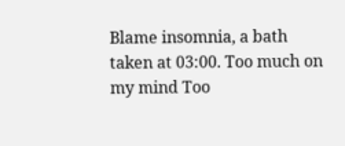Blame insomnia, a bath taken at 03:00. Too much on my mind Too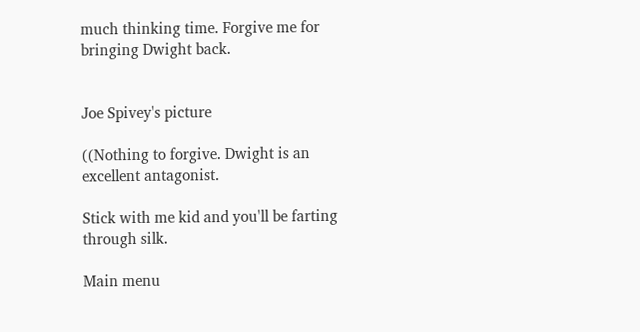much thinking time. Forgive me for bringing Dwight back.


Joe Spivey's picture

((Nothing to forgive. Dwight is an excellent antagonist.

Stick with me kid and you'll be farting through silk.

Main menu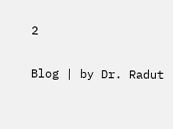2

Blog | by Dr. Radut